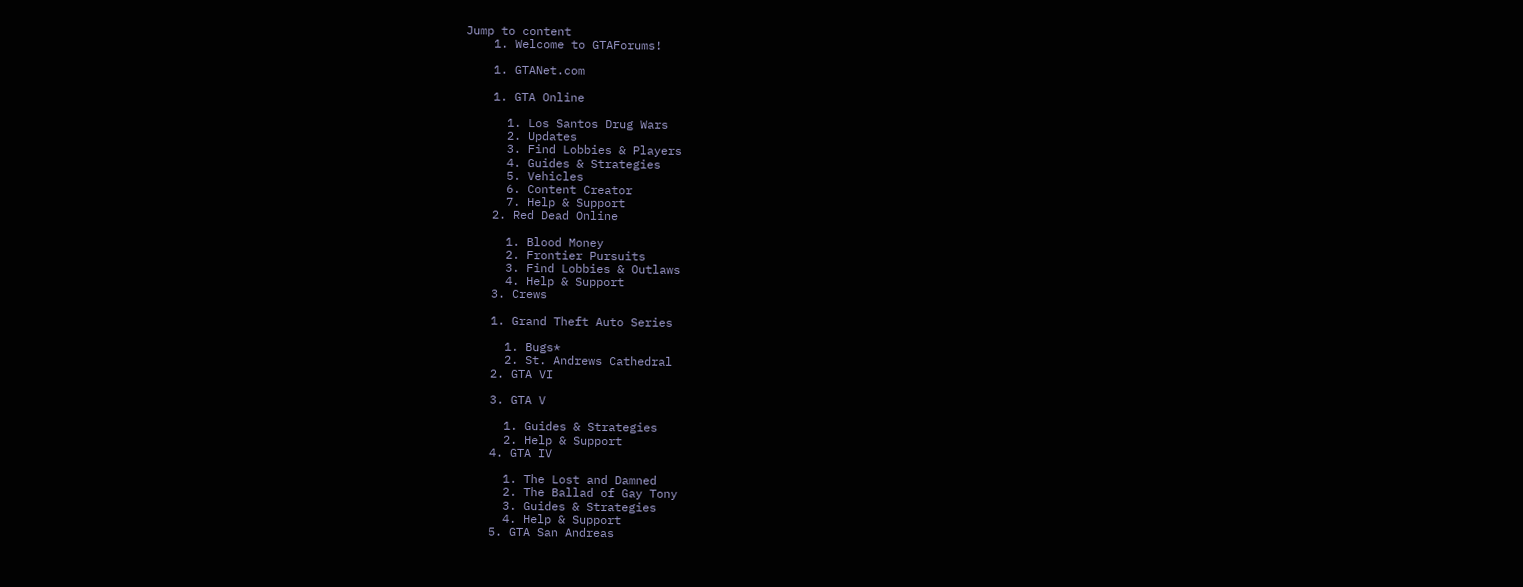Jump to content
    1. Welcome to GTAForums!

    1. GTANet.com

    1. GTA Online

      1. Los Santos Drug Wars
      2. Updates
      3. Find Lobbies & Players
      4. Guides & Strategies
      5. Vehicles
      6. Content Creator
      7. Help & Support
    2. Red Dead Online

      1. Blood Money
      2. Frontier Pursuits
      3. Find Lobbies & Outlaws
      4. Help & Support
    3. Crews

    1. Grand Theft Auto Series

      1. Bugs*
      2. St. Andrews Cathedral
    2. GTA VI

    3. GTA V

      1. Guides & Strategies
      2. Help & Support
    4. GTA IV

      1. The Lost and Damned
      2. The Ballad of Gay Tony
      3. Guides & Strategies
      4. Help & Support
    5. GTA San Andreas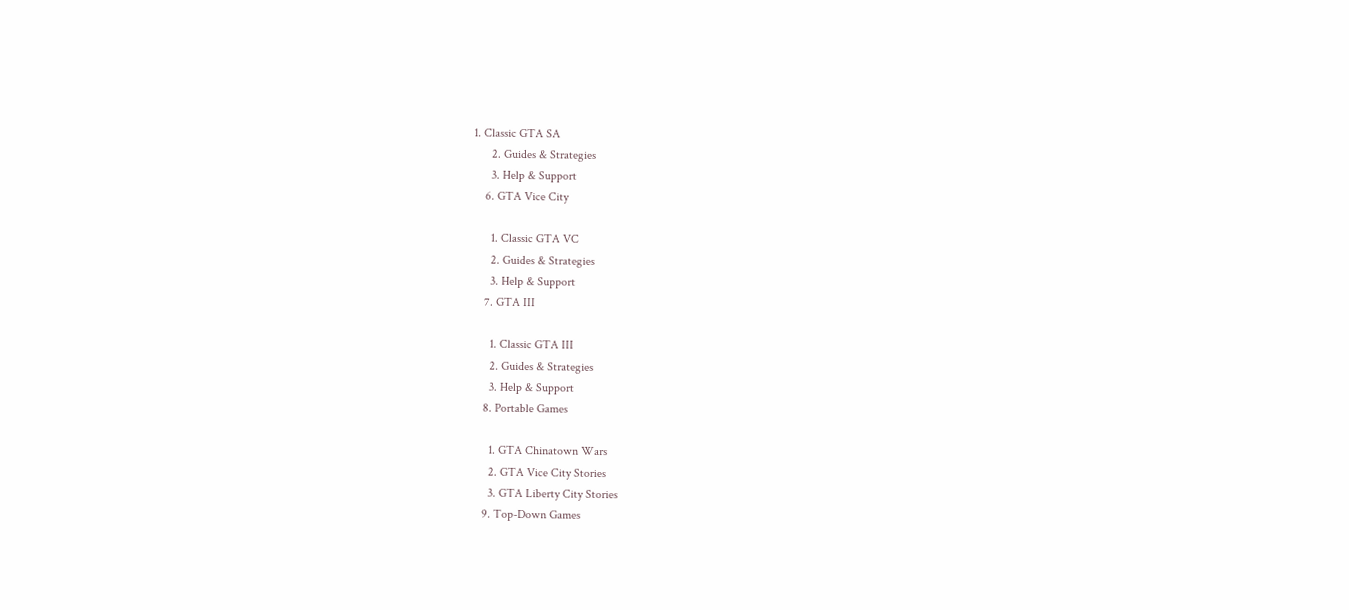1. Classic GTA SA
      2. Guides & Strategies
      3. Help & Support
    6. GTA Vice City

      1. Classic GTA VC
      2. Guides & Strategies
      3. Help & Support
    7. GTA III

      1. Classic GTA III
      2. Guides & Strategies
      3. Help & Support
    8. Portable Games

      1. GTA Chinatown Wars
      2. GTA Vice City Stories
      3. GTA Liberty City Stories
    9. Top-Down Games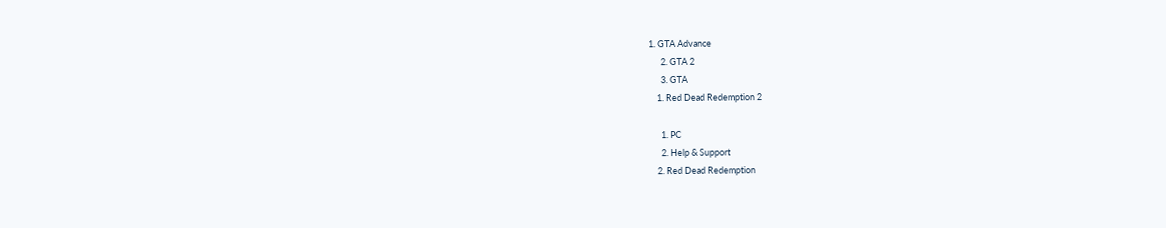1. GTA Advance
      2. GTA 2
      3. GTA
    1. Red Dead Redemption 2

      1. PC
      2. Help & Support
    2. Red Dead Redemption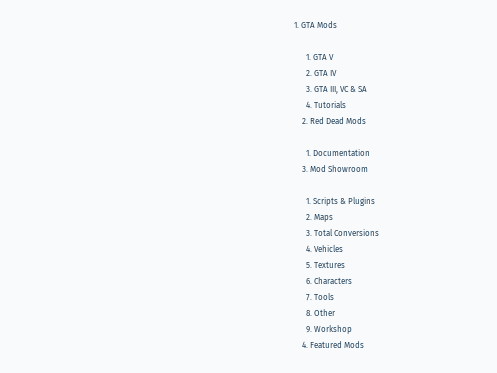1. GTA Mods

      1. GTA V
      2. GTA IV
      3. GTA III, VC & SA
      4. Tutorials
    2. Red Dead Mods

      1. Documentation
    3. Mod Showroom

      1. Scripts & Plugins
      2. Maps
      3. Total Conversions
      4. Vehicles
      5. Textures
      6. Characters
      7. Tools
      8. Other
      9. Workshop
    4. Featured Mods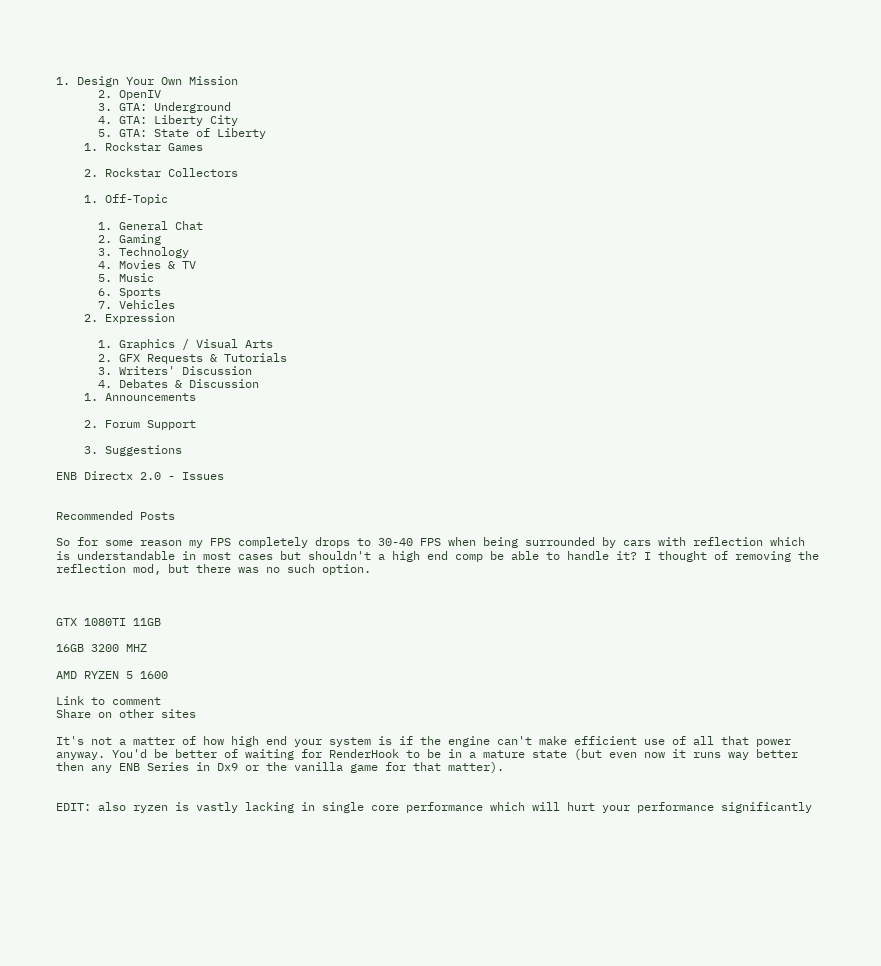1. Design Your Own Mission
      2. OpenIV
      3. GTA: Underground
      4. GTA: Liberty City
      5. GTA: State of Liberty
    1. Rockstar Games

    2. Rockstar Collectors

    1. Off-Topic

      1. General Chat
      2. Gaming
      3. Technology
      4. Movies & TV
      5. Music
      6. Sports
      7. Vehicles
    2. Expression

      1. Graphics / Visual Arts
      2. GFX Requests & Tutorials
      3. Writers' Discussion
      4. Debates & Discussion
    1. Announcements

    2. Forum Support

    3. Suggestions

ENB Directx 2.0 - Issues


Recommended Posts

So for some reason my FPS completely drops to 30-40 FPS when being surrounded by cars with reflection which is understandable in most cases but shouldn't a high end comp be able to handle it? I thought of removing the reflection mod, but there was no such option.



GTX 1080TI 11GB

16GB 3200 MHZ

AMD RYZEN 5 1600

Link to comment
Share on other sites

It's not a matter of how high end your system is if the engine can't make efficient use of all that power anyway. You'd be better of waiting for RenderHook to be in a mature state (but even now it runs way better then any ENB Series in Dx9 or the vanilla game for that matter).


EDIT: also ryzen is vastly lacking in single core performance which will hurt your performance significantly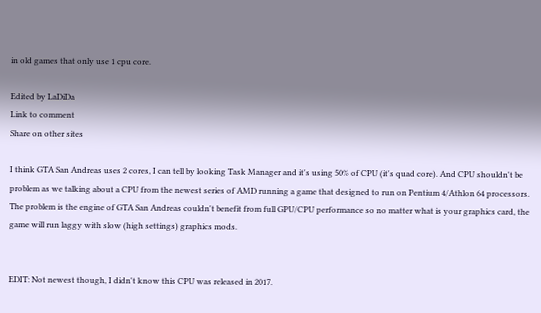in old games that only use 1 cpu core.

Edited by LaDiDa
Link to comment
Share on other sites

I think GTA San Andreas uses 2 cores, I can tell by looking Task Manager and it's using 50% of CPU (it's quad core). And CPU shouldn't be problem as we talking about a CPU from the newest series of AMD running a game that designed to run on Pentium 4/Athlon 64 processors. The problem is the engine of GTA San Andreas couldn't benefit from full GPU/CPU performance so no matter what is your graphics card, the game will run laggy with slow (high settings) graphics mods.


EDIT: Not newest though, I didn't know this CPU was released in 2017.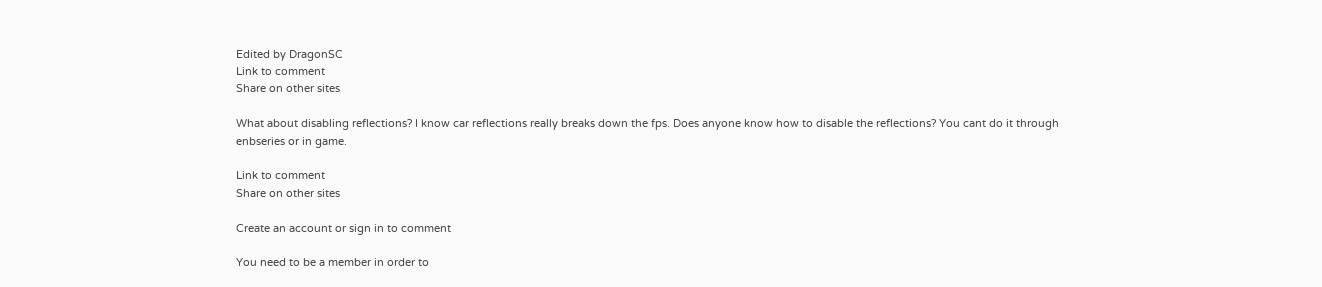Edited by DragonSC
Link to comment
Share on other sites

What about disabling reflections? I know car reflections really breaks down the fps. Does anyone know how to disable the reflections? You cant do it through enbseries or in game.

Link to comment
Share on other sites

Create an account or sign in to comment

You need to be a member in order to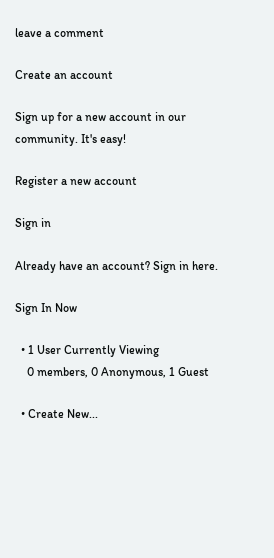leave a comment

Create an account

Sign up for a new account in our community. It's easy!

Register a new account

Sign in

Already have an account? Sign in here.

Sign In Now

  • 1 User Currently Viewing
    0 members, 0 Anonymous, 1 Guest

  • Create New...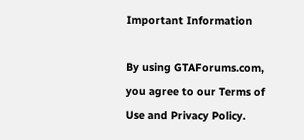Important Information

By using GTAForums.com, you agree to our Terms of Use and Privacy Policy.